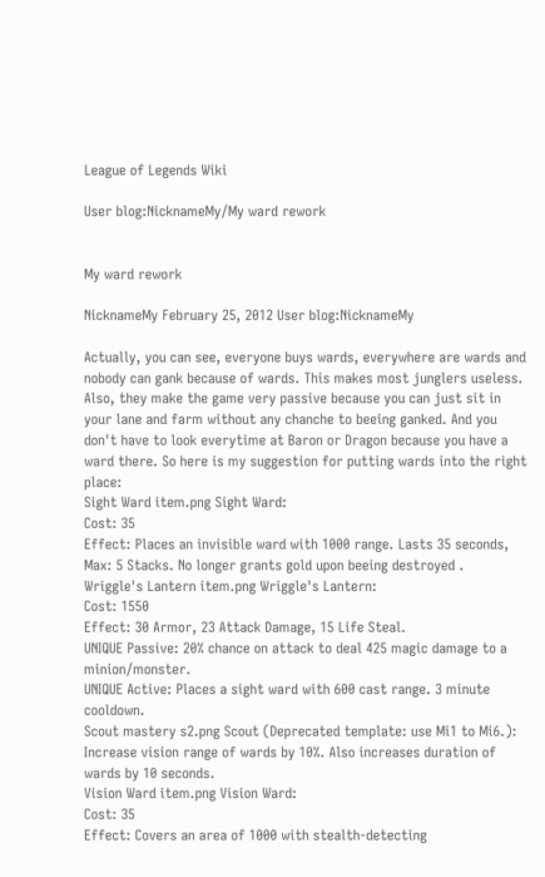League of Legends Wiki

User blog:NicknameMy/My ward rework


My ward rework

NicknameMy February 25, 2012 User blog:NicknameMy

Actually, you can see, everyone buys wards, everywhere are wards and nobody can gank because of wards. This makes most junglers useless. Also, they make the game very passive because you can just sit in your lane and farm without any chanche to beeing ganked. And you don't have to look everytime at Baron or Dragon because you have a ward there. So here is my suggestion for putting wards into the right place:
Sight Ward item.png Sight Ward:
Cost: 35
Effect: Places an invisible ward with 1000 range. Lasts 35 seconds, Max: 5 Stacks. No longer grants gold upon beeing destroyed .
Wriggle's Lantern item.png Wriggle's Lantern:
Cost: 1550
Effect: 30 Armor, 23 Attack Damage, 15 Life Steal.
UNIQUE Passive: 20% chance on attack to deal 425 magic damage to a minion/monster.
UNIQUE Active: Places a sight ward with 600 cast range. 3 minute cooldown.
Scout mastery s2.png Scout (Deprecated template: use Mi1 to Mi6.):
Increase vision range of wards by 10%. Also increases duration of wards by 10 seconds.
Vision Ward item.png Vision Ward:
Cost: 35
Effect: Covers an area of 1000 with stealth-detecting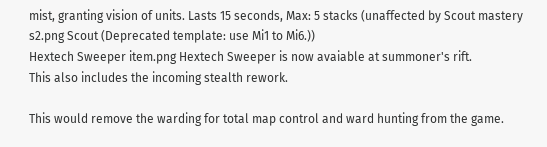mist, granting vision of units. Lasts 15 seconds, Max: 5 stacks (unaffected by Scout mastery s2.png Scout (Deprecated template: use Mi1 to Mi6.))
Hextech Sweeper item.png Hextech Sweeper is now avaiable at summoner's rift.
This also includes the incoming stealth rework.

This would remove the warding for total map control and ward hunting from the game.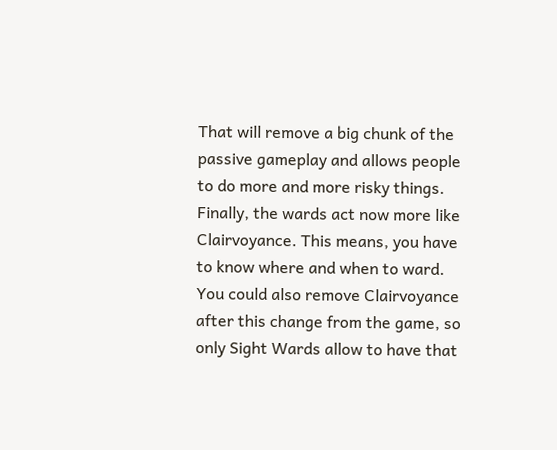That will remove a big chunk of the passive gameplay and allows people to do more and more risky things. Finally, the wards act now more like Clairvoyance. This means, you have to know where and when to ward. You could also remove Clairvoyance after this change from the game, so only Sight Wards allow to have that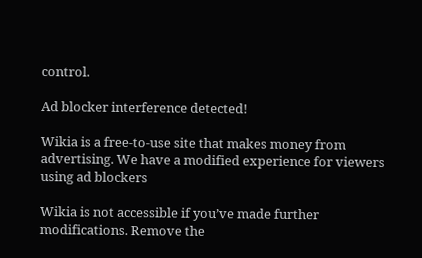control.

Ad blocker interference detected!

Wikia is a free-to-use site that makes money from advertising. We have a modified experience for viewers using ad blockers

Wikia is not accessible if you’ve made further modifications. Remove the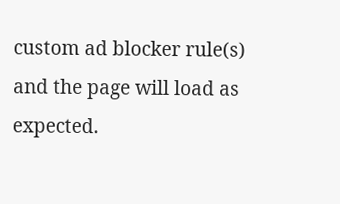custom ad blocker rule(s) and the page will load as expected.